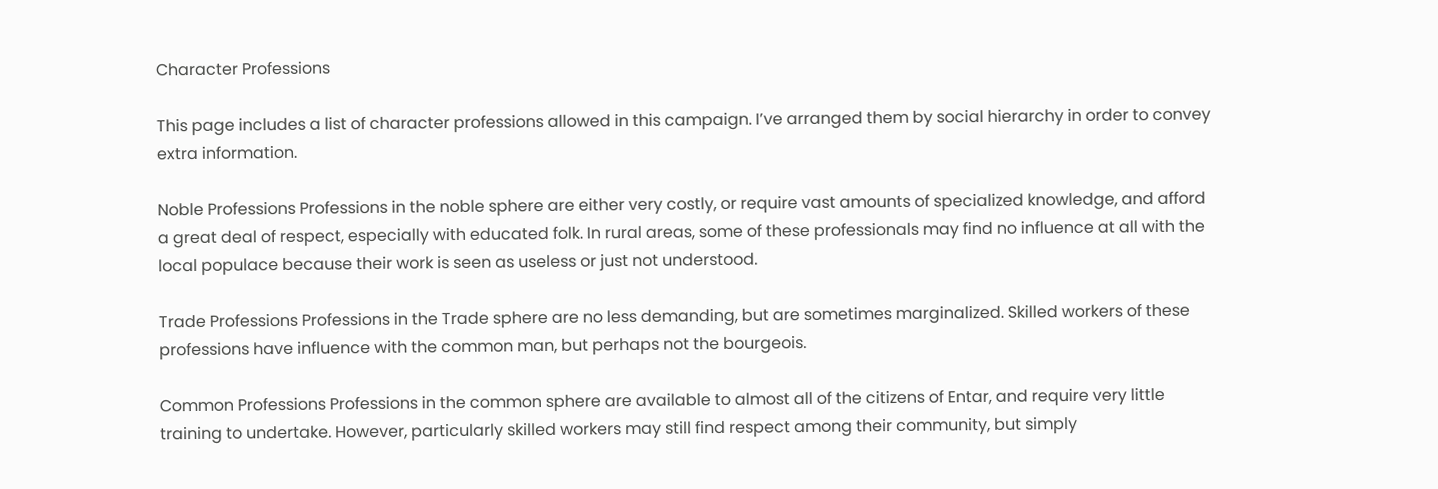Character Professions

This page includes a list of character professions allowed in this campaign. I’ve arranged them by social hierarchy in order to convey extra information.

Noble Professions Professions in the noble sphere are either very costly, or require vast amounts of specialized knowledge, and afford a great deal of respect, especially with educated folk. In rural areas, some of these professionals may find no influence at all with the local populace because their work is seen as useless or just not understood.

Trade Professions Professions in the Trade sphere are no less demanding, but are sometimes marginalized. Skilled workers of these professions have influence with the common man, but perhaps not the bourgeois.

Common Professions Professions in the common sphere are available to almost all of the citizens of Entar, and require very little training to undertake. However, particularly skilled workers may still find respect among their community, but simply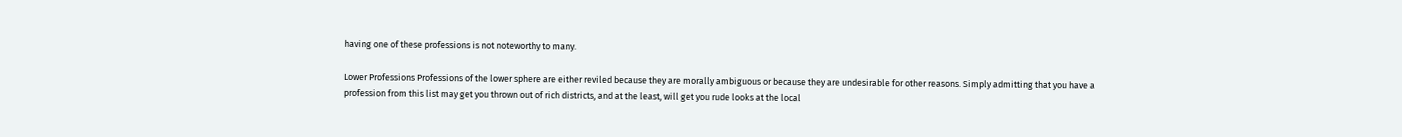having one of these professions is not noteworthy to many.

Lower Professions Professions of the lower sphere are either reviled because they are morally ambiguous or because they are undesirable for other reasons. Simply admitting that you have a profession from this list may get you thrown out of rich districts, and at the least, will get you rude looks at the local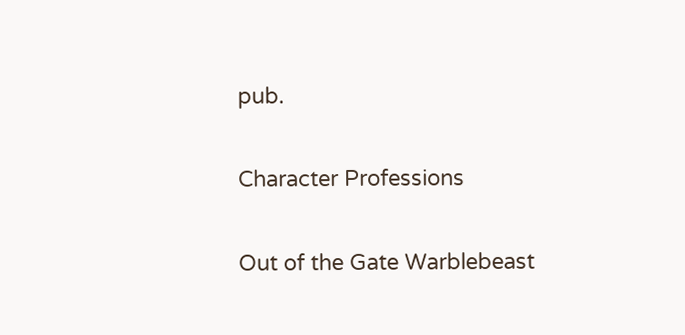pub.

Character Professions

Out of the Gate Warblebeast